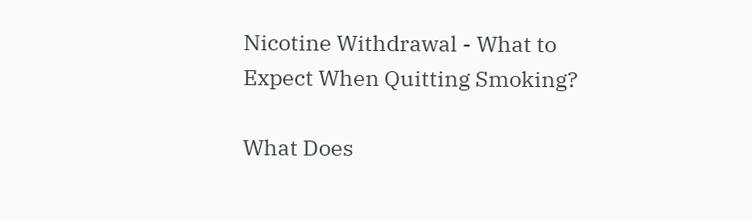Nicotine Withdrawal - What to Expect When Quitting Smoking?

What Does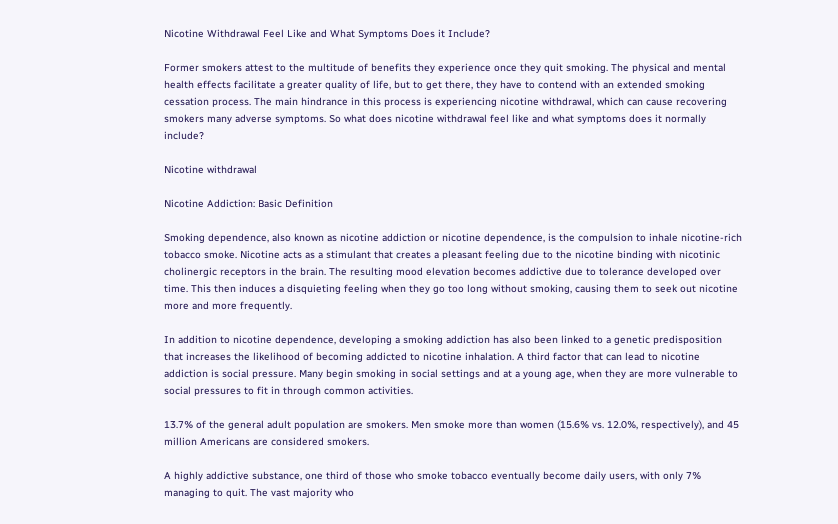Nicotine Withdrawal Feel Like and What Symptoms Does it Include?

Former smokers attest to the multitude of benefits they experience once they quit smoking. The physical and mental health effects facilitate a greater quality of life, but to get there, they have to contend with an extended smoking cessation process. The main hindrance in this process is experiencing nicotine withdrawal, which can cause recovering smokers many adverse symptoms. So what does nicotine withdrawal feel like and what symptoms does it normally include?

Nicotine withdrawal

Nicotine Addiction: Basic Definition

Smoking dependence, also known as nicotine addiction or nicotine dependence, is the compulsion to inhale nicotine-rich tobacco smoke. Nicotine acts as a stimulant that creates a pleasant feeling due to the nicotine binding with nicotinic cholinergic receptors in the brain. The resulting mood elevation becomes addictive due to tolerance developed over time. This then induces a disquieting feeling when they go too long without smoking, causing them to seek out nicotine more and more frequently.

In addition to nicotine dependence, developing a smoking addiction has also been linked to a genetic predisposition that increases the likelihood of becoming addicted to nicotine inhalation. A third factor that can lead to nicotine addiction is social pressure. Many begin smoking in social settings and at a young age, when they are more vulnerable to social pressures to fit in through common activities.

13.7% of the general adult population are smokers. Men smoke more than women (15.6% vs. 12.0%, respectively), and 45 million Americans are considered smokers.

A highly addictive substance, one third of those who smoke tobacco eventually become daily users, with only 7% managing to quit. The vast majority who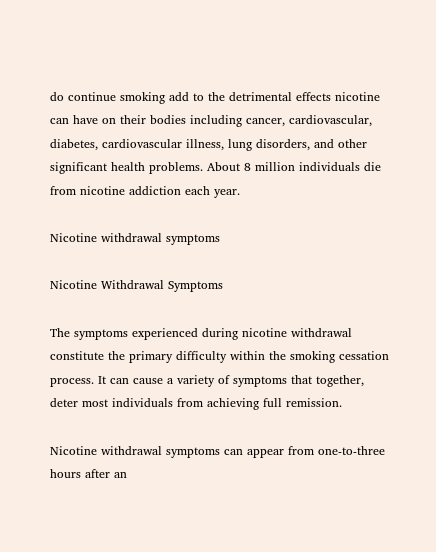do continue smoking add to the detrimental effects nicotine can have on their bodies including cancer, cardiovascular, diabetes, cardiovascular illness, lung disorders, and other significant health problems. About 8 million individuals die from nicotine addiction each year.

Nicotine withdrawal symptoms

Nicotine Withdrawal Symptoms

The symptoms experienced during nicotine withdrawal constitute the primary difficulty within the smoking cessation process. It can cause a variety of symptoms that together, deter most individuals from achieving full remission.

Nicotine withdrawal symptoms can appear from one-to-three hours after an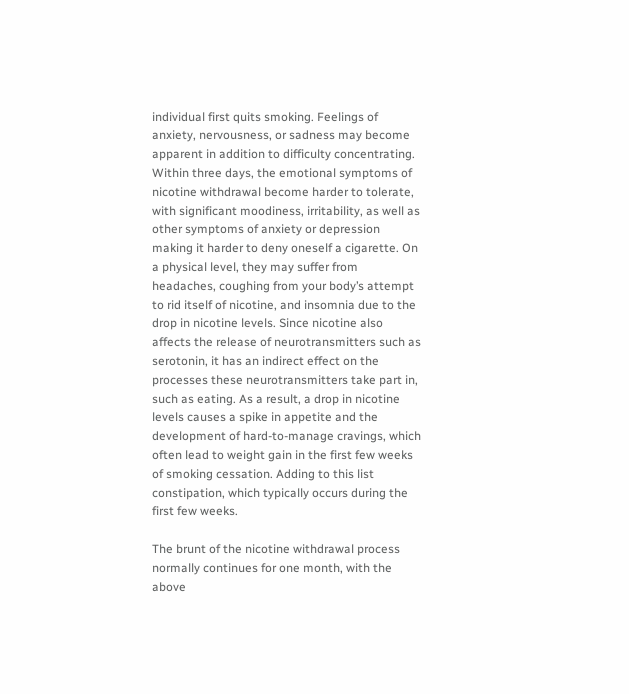individual first quits smoking. Feelings of anxiety, nervousness, or sadness may become apparent in addition to difficulty concentrating. Within three days, the emotional symptoms of nicotine withdrawal become harder to tolerate, with significant moodiness, irritability, as well as other symptoms of anxiety or depression making it harder to deny oneself a cigarette. On a physical level, they may suffer from headaches, coughing from your body’s attempt to rid itself of nicotine, and insomnia due to the drop in nicotine levels. Since nicotine also affects the release of neurotransmitters such as serotonin, it has an indirect effect on the processes these neurotransmitters take part in, such as eating. As a result, a drop in nicotine levels causes a spike in appetite and the development of hard-to-manage cravings, which often lead to weight gain in the first few weeks of smoking cessation. Adding to this list constipation, which typically occurs during the first few weeks.

The brunt of the nicotine withdrawal process normally continues for one month, with the above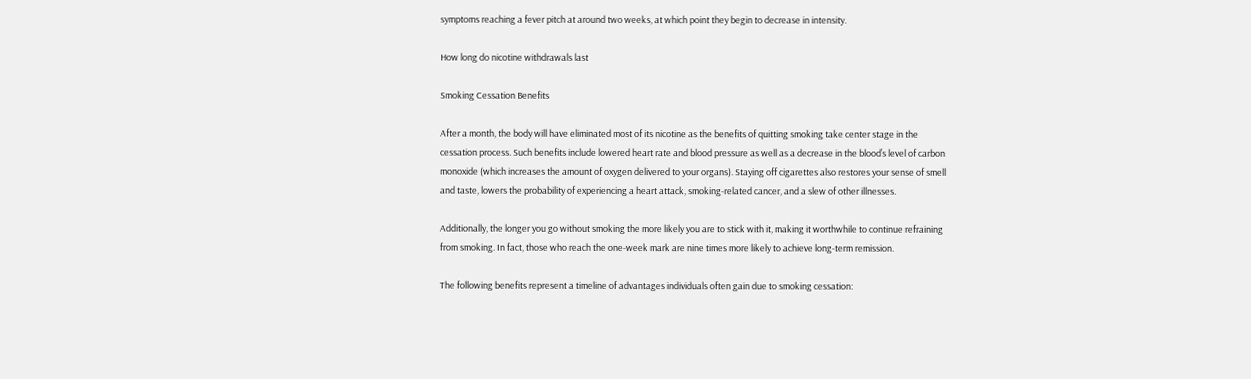symptoms reaching a fever pitch at around two weeks, at which point they begin to decrease in intensity.

How long do nicotine withdrawals last

Smoking Cessation Benefits

After a month, the body will have eliminated most of its nicotine as the benefits of quitting smoking take center stage in the cessation process. Such benefits include lowered heart rate and blood pressure as well as a decrease in the blood’s level of carbon monoxide (which increases the amount of oxygen delivered to your organs). Staying off cigarettes also restores your sense of smell and taste, lowers the probability of experiencing a heart attack, smoking-related cancer, and a slew of other illnesses.

Additionally, the longer you go without smoking the more likely you are to stick with it, making it worthwhile to continue refraining from smoking. In fact, those who reach the one-week mark are nine times more likely to achieve long-term remission.

The following benefits represent a timeline of advantages individuals often gain due to smoking cessation: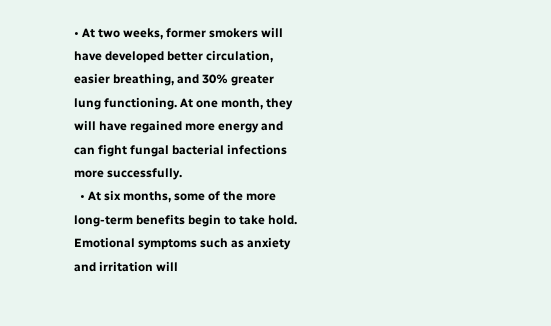• At two weeks, former smokers will have developed better circulation, easier breathing, and 30% greater lung functioning. At one month, they will have regained more energy and can fight fungal bacterial infections more successfully.
  • At six months, some of the more long-term benefits begin to take hold. Emotional symptoms such as anxiety and irritation will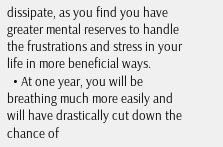dissipate, as you find you have greater mental reserves to handle the frustrations and stress in your life in more beneficial ways.
  • At one year, you will be breathing much more easily and will have drastically cut down the chance of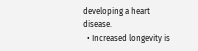developing a heart disease.
  • Increased longevity is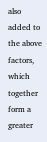also added to the above factors, which together form a greater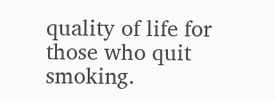quality of life for those who quit smoking.